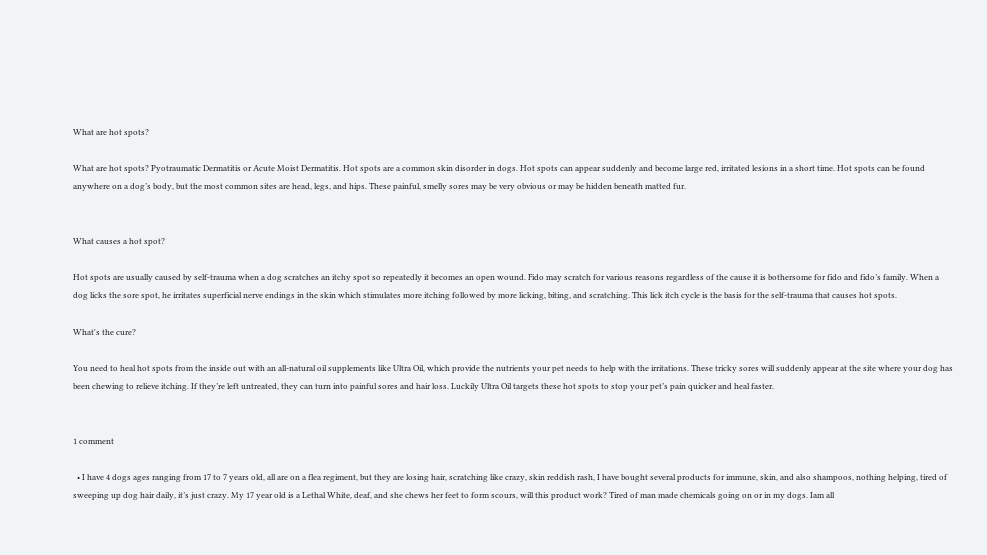What are hot spots?

What are hot spots? Pyotraumatic Dermatitis or Acute Moist Dermatitis. Hot spots are a common skin disorder in dogs. Hot spots can appear suddenly and become large red, irritated lesions in a short time. Hot spots can be found anywhere on a dog’s body, but the most common sites are head, legs, and hips. These painful, smelly sores may be very obvious or may be hidden beneath matted fur.


What causes a hot spot?

Hot spots are usually caused by self-trauma when a dog scratches an itchy spot so repeatedly it becomes an open wound. Fido may scratch for various reasons regardless of the cause it is bothersome for fido and fido’s family. When a dog licks the sore spot, he irritates superficial nerve endings in the skin which stimulates more itching followed by more licking, biting, and scratching. This lick itch cycle is the basis for the self-trauma that causes hot spots.

What's the cure?

You need to heal hot spots from the inside out with an all-natural oil supplements like Ultra Oil, which provide the nutrients your pet needs to help with the irritations. These tricky sores will suddenly appear at the site where your dog has been chewing to relieve itching. If they’re left untreated, they can turn into painful sores and hair loss. Luckily Ultra Oil targets these hot spots to stop your pet’s pain quicker and heal faster.


1 comment

  • I have 4 dogs ages ranging from 17 to 7 years old, all are on a flea regiment, but they are losing hair, scratching like crazy, skin reddish rash, I have bought several products for immune, skin, and also shampoos, nothing helping, tired of sweeping up dog hair daily, it’s just crazy. My 17 year old is a Lethal White, deaf, and she chews her feet to form scours, will this product work? Tired of man made chemicals going on or in my dogs. Iam all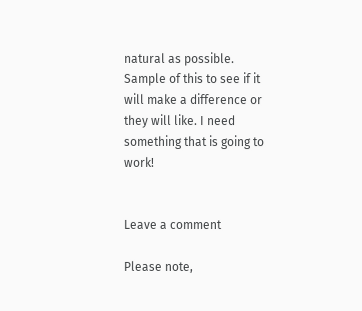natural as possible. Sample of this to see if it will make a difference or they will like. I need something that is going to work!


Leave a comment

Please note,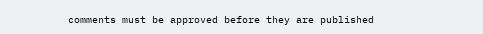comments must be approved before they are published